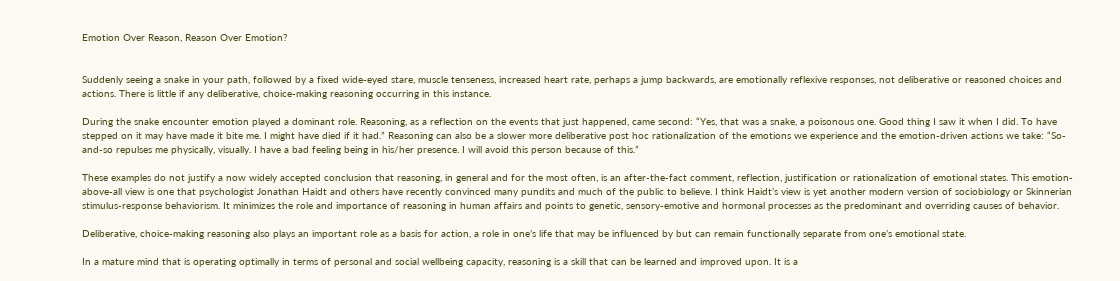Emotion Over Reason, Reason Over Emotion?


Suddenly seeing a snake in your path, followed by a fixed wide-eyed stare, muscle tenseness, increased heart rate, perhaps a jump backwards, are emotionally reflexive responses, not deliberative or reasoned choices and actions. There is little if any deliberative, choice-making reasoning occurring in this instance.

During the snake encounter emotion played a dominant role. Reasoning, as a reflection on the events that just happened, came second: “Yes, that was a snake, a poisonous one. Good thing I saw it when I did. To have stepped on it may have made it bite me. I might have died if it had.” Reasoning can also be a slower more deliberative post hoc rationalization of the emotions we experience and the emotion-driven actions we take: “So-and-so repulses me physically, visually. I have a bad feeling being in his/her presence. I will avoid this person because of this.”

These examples do not justify a now widely accepted conclusion that reasoning, in general and for the most often, is an after-the-fact comment, reflection, justification or rationalization of emotional states. This emotion-above-all view is one that psychologist Jonathan Haidt and others have recently convinced many pundits and much of the public to believe. I think Haidt’s view is yet another modern version of sociobiology or Skinnerian stimulus-response behaviorism. It minimizes the role and importance of reasoning in human affairs and points to genetic, sensory-emotive and hormonal processes as the predominant and overriding causes of behavior.

Deliberative, choice-making reasoning also plays an important role as a basis for action, a role in one’s life that may be influenced by but can remain functionally separate from one’s emotional state.

In a mature mind that is operating optimally in terms of personal and social wellbeing capacity, reasoning is a skill that can be learned and improved upon. It is a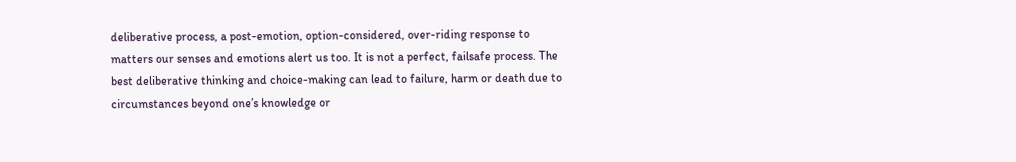deliberative process, a post-emotion, option-considered, over-riding response to matters our senses and emotions alert us too. It is not a perfect, failsafe process. The best deliberative thinking and choice-making can lead to failure, harm or death due to circumstances beyond one’s knowledge or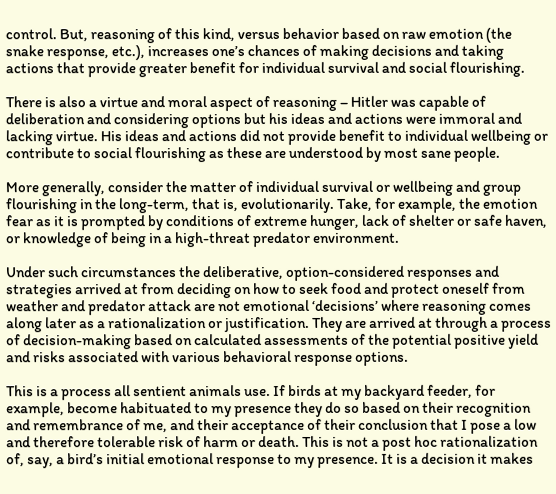control. But, reasoning of this kind, versus behavior based on raw emotion (the snake response, etc.), increases one’s chances of making decisions and taking actions that provide greater benefit for individual survival and social flourishing.

There is also a virtue and moral aspect of reasoning – Hitler was capable of deliberation and considering options but his ideas and actions were immoral and lacking virtue. His ideas and actions did not provide benefit to individual wellbeing or contribute to social flourishing as these are understood by most sane people.

More generally, consider the matter of individual survival or wellbeing and group flourishing in the long-term, that is, evolutionarily. Take, for example, the emotion fear as it is prompted by conditions of extreme hunger, lack of shelter or safe haven, or knowledge of being in a high-threat predator environment.

Under such circumstances the deliberative, option-considered responses and strategies arrived at from deciding on how to seek food and protect oneself from weather and predator attack are not emotional ‘decisions’ where reasoning comes along later as a rationalization or justification. They are arrived at through a process of decision-making based on calculated assessments of the potential positive yield and risks associated with various behavioral response options.

This is a process all sentient animals use. If birds at my backyard feeder, for example, become habituated to my presence they do so based on their recognition and remembrance of me, and their acceptance of their conclusion that I pose a low and therefore tolerable risk of harm or death. This is not a post hoc rationalization of, say, a bird’s initial emotional response to my presence. It is a decision it makes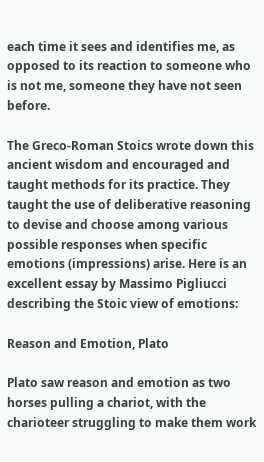each time it sees and identifies me, as opposed to its reaction to someone who is not me, someone they have not seen before.

The Greco-Roman Stoics wrote down this ancient wisdom and encouraged and taught methods for its practice. They taught the use of deliberative reasoning to devise and choose among various possible responses when specific emotions (impressions) arise. Here is an excellent essay by Massimo Pigliucci describing the Stoic view of emotions:

Reason and Emotion, Plato

Plato saw reason and emotion as two horses pulling a chariot, with the charioteer struggling to make them work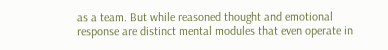as a team. But while reasoned thought and emotional response are distinct mental modules that even operate in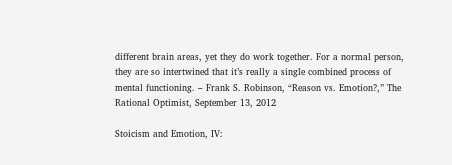different brain areas, yet they do work together. For a normal person, they are so intertwined that it’s really a single combined process of mental functioning. – Frank S. Robinson, “Reason vs. Emotion?,” The Rational Optimist, September 13, 2012

Stoicism and Emotion, IV: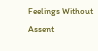Feelings Without Assent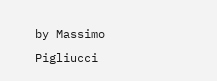by Massimo Pigliucci